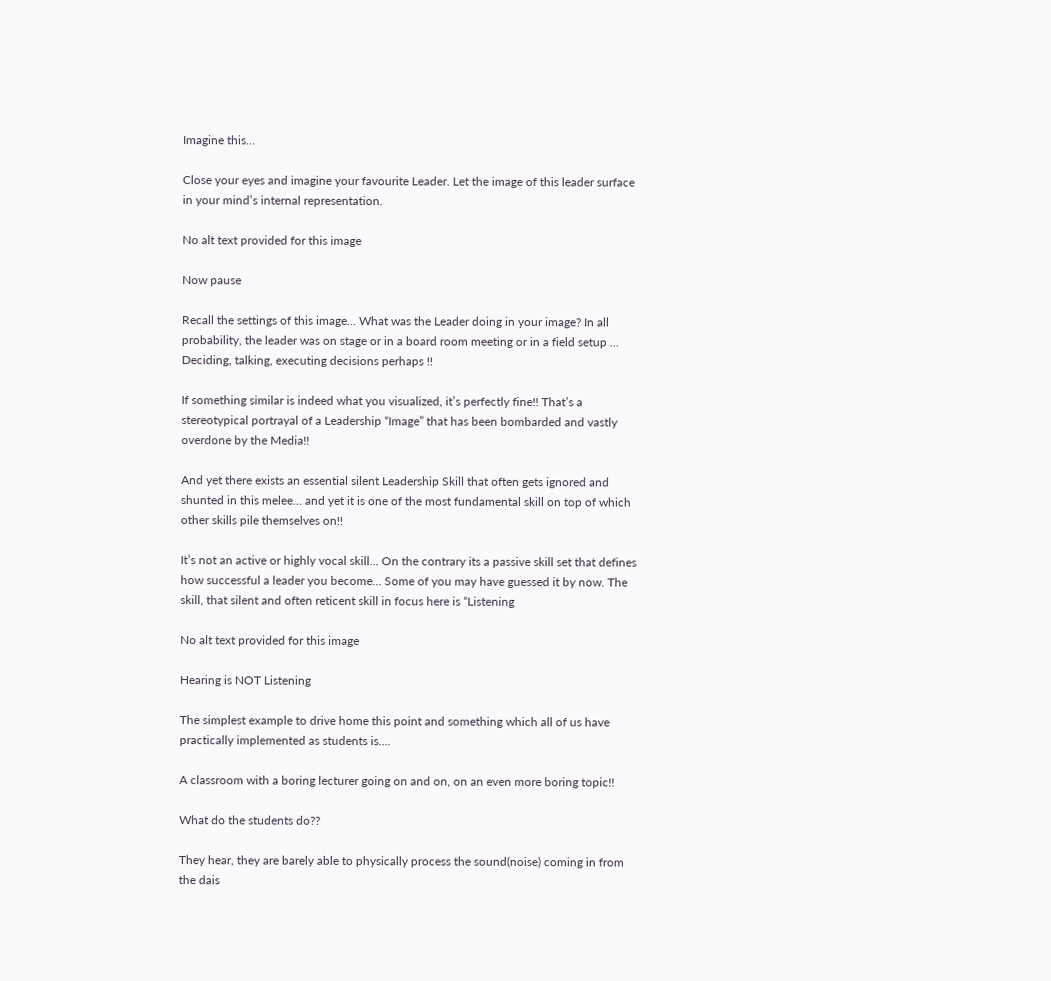Imagine this…

Close your eyes and imagine your favourite Leader. Let the image of this leader surface in your mind’s internal representation.

No alt text provided for this image

Now pause

Recall the settings of this image… What was the Leader doing in your image? In all probability, the leader was on stage or in a board room meeting or in a field setup … Deciding, talking, executing decisions perhaps !!

If something similar is indeed what you visualized, it’s perfectly fine!! That’s a stereotypical portrayal of a Leadership “Image” that has been bombarded and vastly overdone by the Media!!

And yet there exists an essential silent Leadership Skill that often gets ignored and shunted in this melee… and yet it is one of the most fundamental skill on top of which other skills pile themselves on!!

It’s not an active or highly vocal skill… On the contrary its a passive skill set that defines how successful a leader you become… Some of you may have guessed it by now. The skill, that silent and often reticent skill in focus here is “Listening

No alt text provided for this image

Hearing is NOT Listening

The simplest example to drive home this point and something which all of us have practically implemented as students is….

A classroom with a boring lecturer going on and on, on an even more boring topic!!

What do the students do??

They hear, they are barely able to physically process the sound(noise) coming in from the dais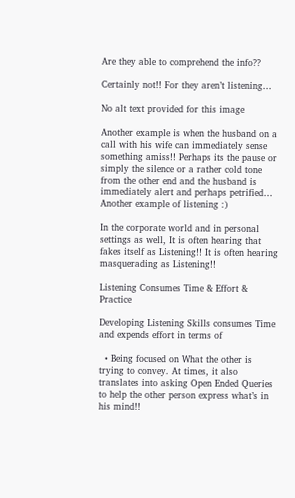Are they able to comprehend the info??

Certainly not!! For they aren’t listening…

No alt text provided for this image

Another example is when the husband on a call with his wife can immediately sense something amiss!! Perhaps its the pause or simply the silence or a rather cold tone from the other end and the husband is immediately alert and perhaps petrified… Another example of listening :)

In the corporate world and in personal settings as well, It is often hearing that fakes itself as Listening!! It is often hearing masquerading as Listening!!

Listening Consumes Time & Effort & Practice

Developing Listening Skills consumes Time and expends effort in terms of

  • Being focused on What the other is trying to convey. At times, it also translates into asking Open Ended Queries to help the other person express what’s in his mind!!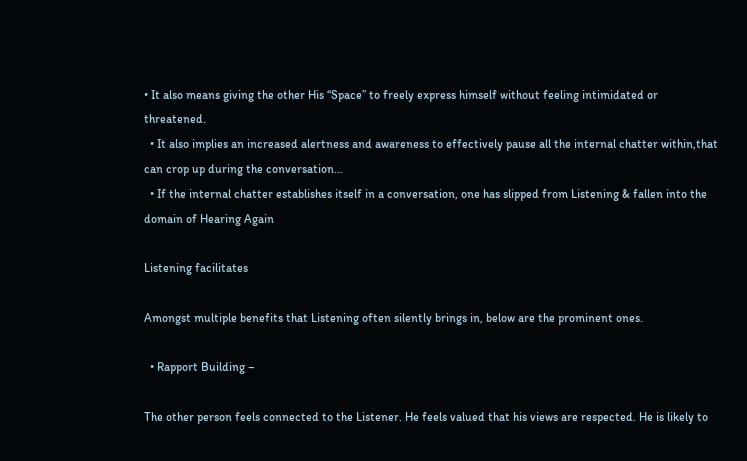• It also means giving the other His “Space” to freely express himself without feeling intimidated or threatened.
  • It also implies an increased alertness and awareness to effectively pause all the internal chatter within,that can crop up during the conversation…
  • If the internal chatter establishes itself in a conversation, one has slipped from Listening & fallen into the domain of Hearing Again

Listening facilitates

Amongst multiple benefits that Listening often silently brings in, below are the prominent ones.

  • Rapport Building –

The other person feels connected to the Listener. He feels valued that his views are respected. He is likely to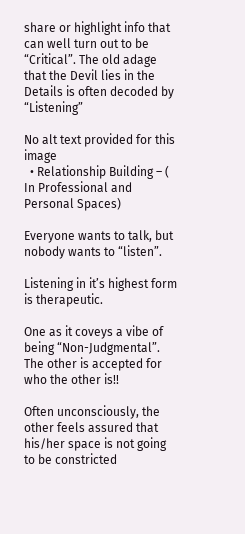share or highlight info that can well turn out to be “Critical”. The old adage that the Devil lies in the Details is often decoded by “Listening”

No alt text provided for this image
  • Relationship Building – ( In Professional and Personal Spaces)

Everyone wants to talk, but nobody wants to “listen”.

Listening in it’s highest form is therapeutic.

One as it coveys a vibe of being “Non-Judgmental”. The other is accepted for who the other is!!

Often unconsciously, the other feels assured that his/her space is not going to be constricted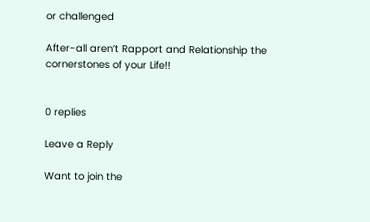or challenged

After-all aren’t Rapport and Relationship the cornerstones of your Life!!


0 replies

Leave a Reply

Want to join the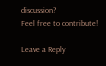discussion?
Feel free to contribute!

Leave a Reply